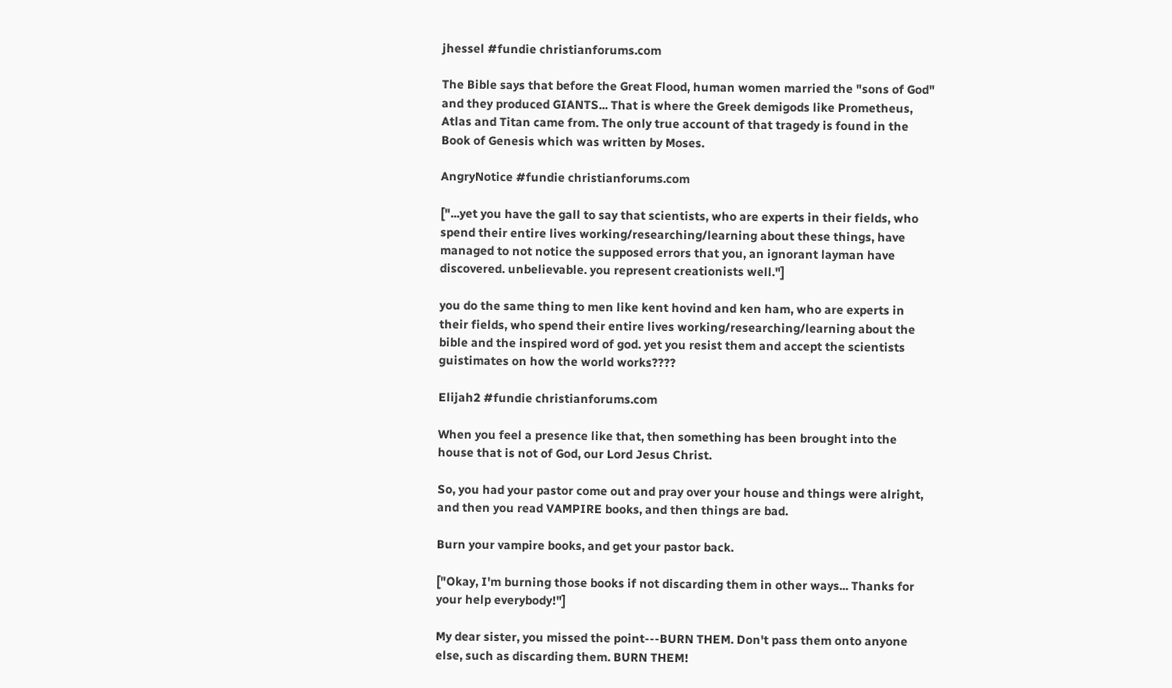jhessel #fundie christianforums.com

The Bible says that before the Great Flood, human women married the "sons of God" and they produced GIANTS... That is where the Greek demigods like Prometheus, Atlas and Titan came from. The only true account of that tragedy is found in the Book of Genesis which was written by Moses.

AngryNotice #fundie christianforums.com

["...yet you have the gall to say that scientists, who are experts in their fields, who spend their entire lives working/researching/learning about these things, have managed to not notice the supposed errors that you, an ignorant layman have discovered. unbelievable. you represent creationists well."]

you do the same thing to men like kent hovind and ken ham, who are experts in their fields, who spend their entire lives working/researching/learning about the bible and the inspired word of god. yet you resist them and accept the scientists guistimates on how the world works????

Elijah2 #fundie christianforums.com

When you feel a presence like that, then something has been brought into the house that is not of God, our Lord Jesus Christ.

So, you had your pastor come out and pray over your house and things were alright, and then you read VAMPIRE books, and then things are bad.

Burn your vampire books, and get your pastor back.

["Okay, I'm burning those books if not discarding them in other ways... Thanks for your help everybody!"]

My dear sister, you missed the point---BURN THEM. Don't pass them onto anyone else, such as discarding them. BURN THEM!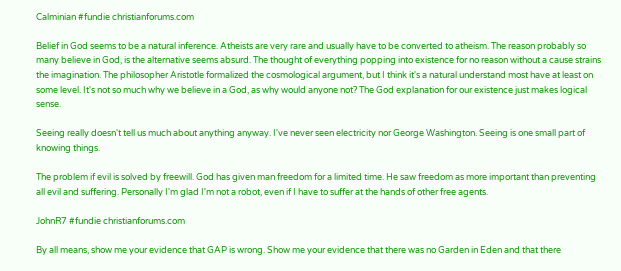Calminian #fundie christianforums.com

Belief in God seems to be a natural inference. Atheists are very rare and usually have to be converted to atheism. The reason probably so many believe in God, is the alternative seems absurd. The thought of everything popping into existence for no reason without a cause strains the imagination. The philosopher Aristotle formalized the cosmological argument, but I think it's a natural understand most have at least on some level. It's not so much why we believe in a God, as why would anyone not? The God explanation for our existence just makes logical sense.

Seeing really doesn't tell us much about anything anyway. I've never seen electricity nor George Washington. Seeing is one small part of knowing things.

The problem if evil is solved by freewill. God has given man freedom for a limited time. He saw freedom as more important than preventing all evil and suffering. Personally I'm glad I'm not a robot, even if I have to suffer at the hands of other free agents.

JohnR7 #fundie christianforums.com

By all means, show me your evidence that GAP is wrong. Show me your evidence that there was no Garden in Eden and that there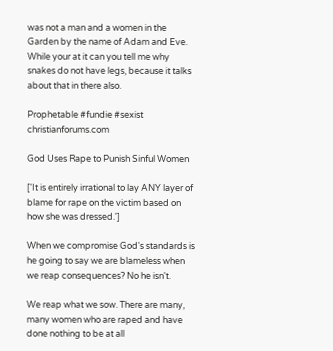was not a man and a women in the Garden by the name of Adam and Eve. While your at it can you tell me why snakes do not have legs, because it talks about that in there also.

Prophetable #fundie #sexist christianforums.com

God Uses Rape to Punish Sinful Women

['It is entirely irrational to lay ANY layer of blame for rape on the victim based on how she was dressed.']

When we compromise God's standards is he going to say we are blameless when we reap consequences? No he isn't.

We reap what we sow. There are many, many women who are raped and have done nothing to be at all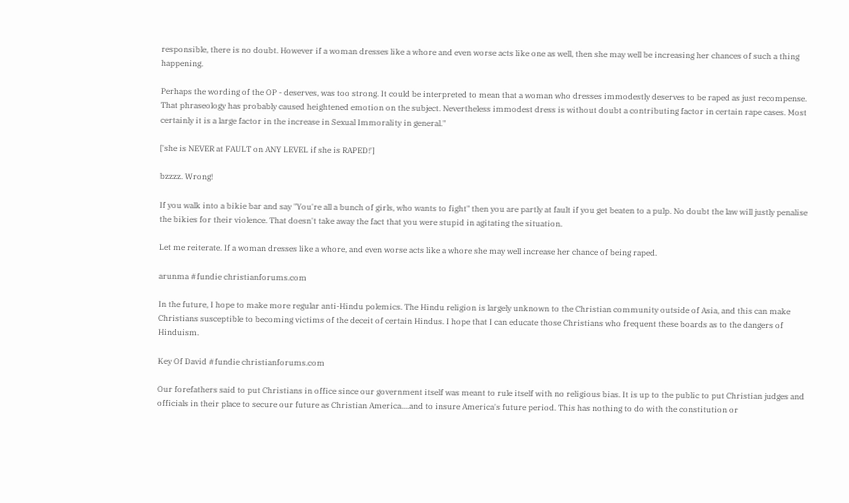responsible, there is no doubt. However if a woman dresses like a whore and even worse acts like one as well, then she may well be increasing her chances of such a thing happening.

Perhaps the wording of the OP - deserves, was too strong. It could be interpreted to mean that a woman who dresses immodestly deserves to be raped as just recompense. That phraseology has probably caused heightened emotion on the subject. Nevertheless immodest dress is without doubt a contributing factor in certain rape cases. Most certainly it is a large factor in the increase in Sexual Immorality in general."

['she is NEVER at FAULT on ANY LEVEL if she is RAPED!']

bzzzz. Wrong!

If you walk into a bikie bar and say "You're all a bunch of girls, who wants to fight" then you are partly at fault if you get beaten to a pulp. No doubt the law will justly penalise the bikies for their violence. That doesn't take away the fact that you were stupid in agitating the situation.

Let me reiterate. If a woman dresses like a whore, and even worse acts like a whore she may well increase her chance of being raped.

arunma #fundie christianforums.com

In the future, I hope to make more regular anti-Hindu polemics. The Hindu religion is largely unknown to the Christian community outside of Asia, and this can make Christians susceptible to becoming victims of the deceit of certain Hindus. I hope that I can educate those Christians who frequent these boards as to the dangers of Hinduism.

Key Of David #fundie christianforums.com

Our forefathers said to put Christians in office since our government itself was meant to rule itself with no religious bias. It is up to the public to put Christian judges and officials in their place to secure our future as Christian America....and to insure America's future period. This has nothing to do with the constitution or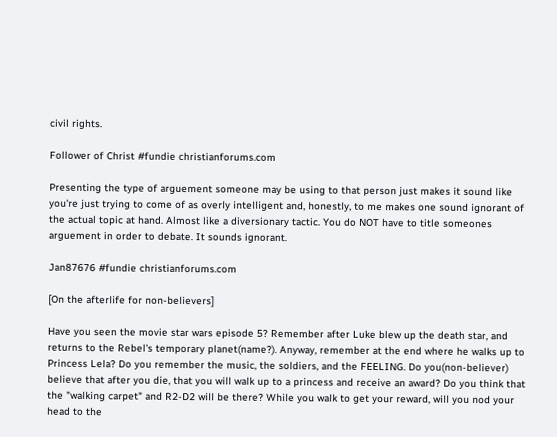civil rights.

Follower of Christ #fundie christianforums.com

Presenting the type of arguement someone may be using to that person just makes it sound like you're just trying to come of as overly intelligent and, honestly, to me makes one sound ignorant of the actual topic at hand. Almost like a diversionary tactic. You do NOT have to title someones arguement in order to debate. It sounds ignorant.

Jan87676 #fundie christianforums.com

[On the afterlife for non-believers]

Have you seen the movie star wars episode 5? Remember after Luke blew up the death star, and returns to the Rebel's temporary planet(name?). Anyway, remember at the end where he walks up to Princess Lela? Do you remember the music, the soldiers, and the FEELING. Do you(non-believer) believe that after you die, that you will walk up to a princess and receive an award? Do you think that the "walking carpet" and R2-D2 will be there? While you walk to get your reward, will you nod your head to the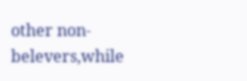other non-belevers,while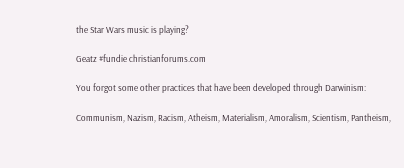the Star Wars music is playing?

Geatz #fundie christianforums.com

You forgot some other practices that have been developed through Darwinism:

Communism, Nazism, Racism, Atheism, Materialism, Amoralism, Scientism, Pantheism,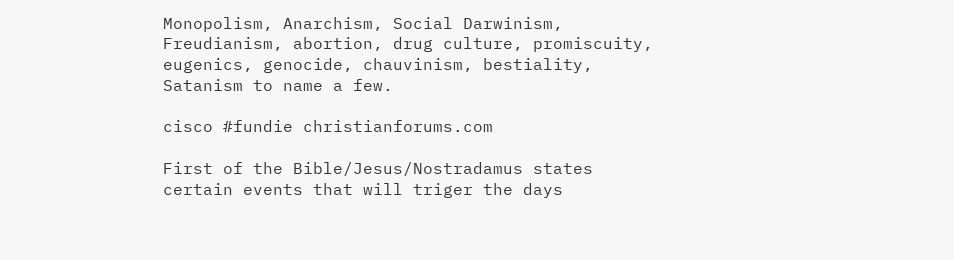Monopolism, Anarchism, Social Darwinism, Freudianism, abortion, drug culture, promiscuity, eugenics, genocide, chauvinism, bestiality, Satanism to name a few.

cisco #fundie christianforums.com

First of the Bible/Jesus/Nostradamus states certain events that will triger the days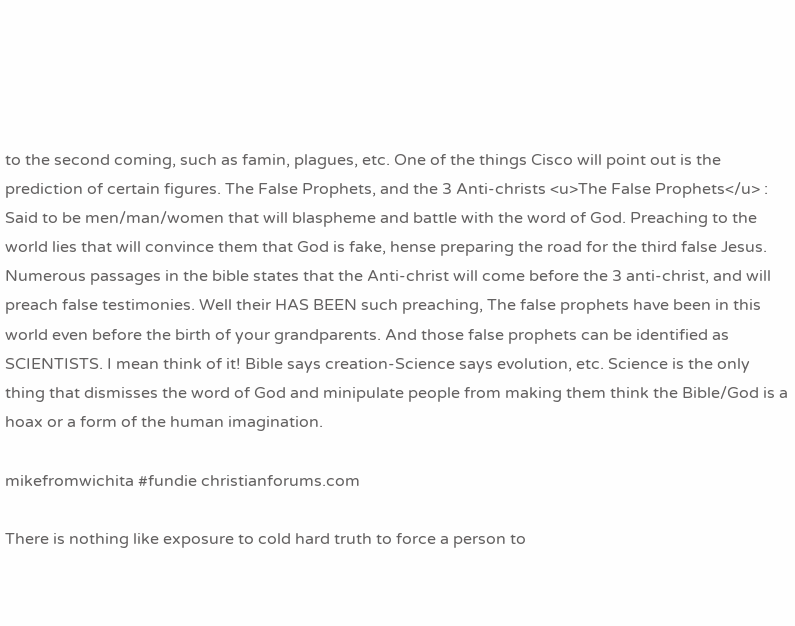to the second coming, such as famin, plagues, etc. One of the things Cisco will point out is the prediction of certain figures. The False Prophets, and the 3 Anti-christs <u>The False Prophets</u> : Said to be men/man/women that will blaspheme and battle with the word of God. Preaching to the world lies that will convince them that God is fake, hense preparing the road for the third false Jesus. Numerous passages in the bible states that the Anti-christ will come before the 3 anti-christ, and will preach false testimonies. Well their HAS BEEN such preaching, The false prophets have been in this world even before the birth of your grandparents. And those false prophets can be identified as SCIENTISTS. I mean think of it! Bible says creation-Science says evolution, etc. Science is the only thing that dismisses the word of God and minipulate people from making them think the Bible/God is a hoax or a form of the human imagination.

mikefromwichita #fundie christianforums.com

There is nothing like exposure to cold hard truth to force a person to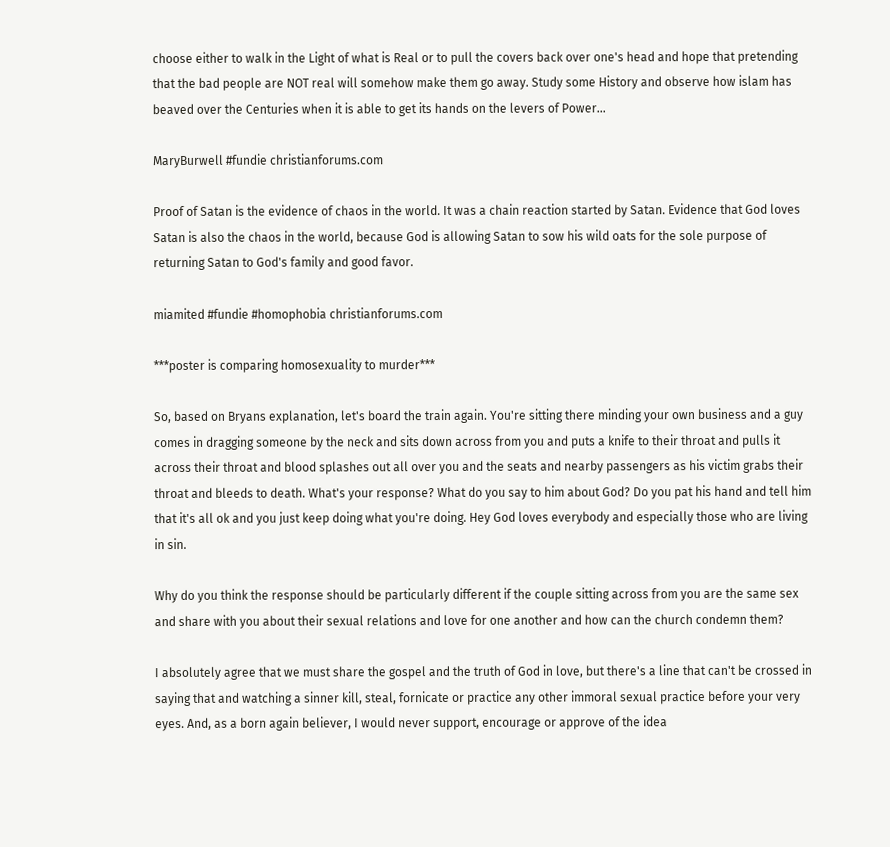choose either to walk in the Light of what is Real or to pull the covers back over one's head and hope that pretending that the bad people are NOT real will somehow make them go away. Study some History and observe how islam has beaved over the Centuries when it is able to get its hands on the levers of Power...

MaryBurwell #fundie christianforums.com

Proof of Satan is the evidence of chaos in the world. It was a chain reaction started by Satan. Evidence that God loves Satan is also the chaos in the world, because God is allowing Satan to sow his wild oats for the sole purpose of returning Satan to God's family and good favor.

miamited #fundie #homophobia christianforums.com

***poster is comparing homosexuality to murder***

So, based on Bryans explanation, let's board the train again. You're sitting there minding your own business and a guy comes in dragging someone by the neck and sits down across from you and puts a knife to their throat and pulls it across their throat and blood splashes out all over you and the seats and nearby passengers as his victim grabs their throat and bleeds to death. What's your response? What do you say to him about God? Do you pat his hand and tell him that it's all ok and you just keep doing what you're doing. Hey God loves everybody and especially those who are living in sin.

Why do you think the response should be particularly different if the couple sitting across from you are the same sex and share with you about their sexual relations and love for one another and how can the church condemn them?

I absolutely agree that we must share the gospel and the truth of God in love, but there's a line that can't be crossed in saying that and watching a sinner kill, steal, fornicate or practice any other immoral sexual practice before your very eyes. And, as a born again believer, I would never support, encourage or approve of the idea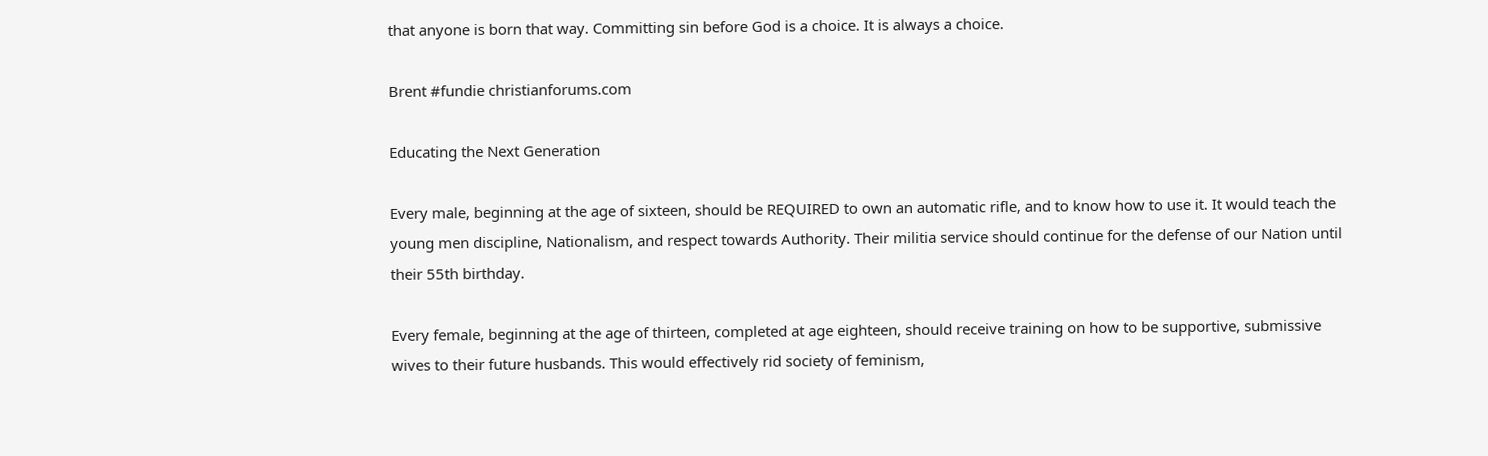that anyone is born that way. Committing sin before God is a choice. It is always a choice.

Brent #fundie christianforums.com

Educating the Next Generation

Every male, beginning at the age of sixteen, should be REQUIRED to own an automatic rifle, and to know how to use it. It would teach the young men discipline, Nationalism, and respect towards Authority. Their militia service should continue for the defense of our Nation until their 55th birthday.

Every female, beginning at the age of thirteen, completed at age eighteen, should receive training on how to be supportive, submissive wives to their future husbands. This would effectively rid society of feminism,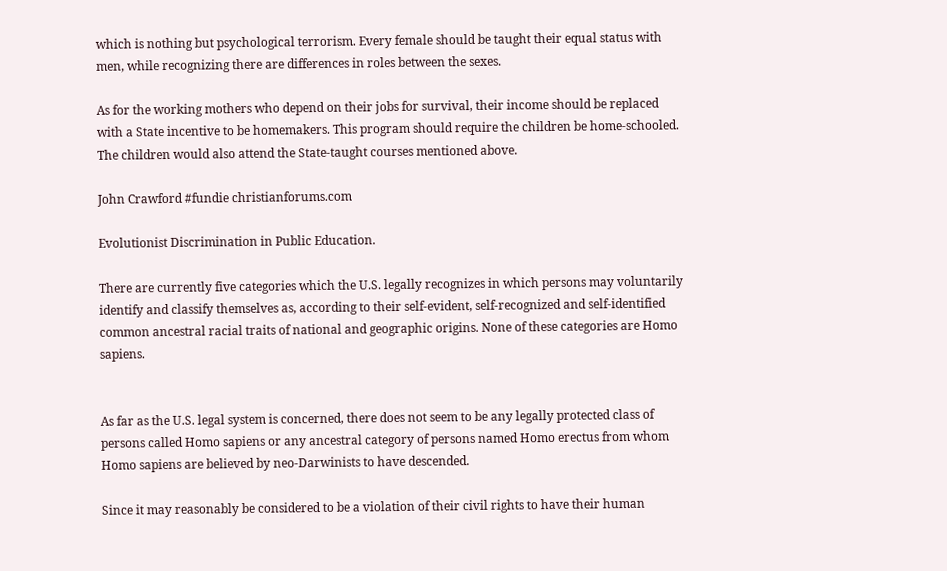which is nothing but psychological terrorism. Every female should be taught their equal status with men, while recognizing there are differences in roles between the sexes.

As for the working mothers who depend on their jobs for survival, their income should be replaced with a State incentive to be homemakers. This program should require the children be home-schooled. The children would also attend the State-taught courses mentioned above.

John Crawford #fundie christianforums.com

Evolutionist Discrimination in Public Education.

There are currently five categories which the U.S. legally recognizes in which persons may voluntarily identify and classify themselves as, according to their self-evident, self-recognized and self-identified common ancestral racial traits of national and geographic origins. None of these categories are Homo sapiens.


As far as the U.S. legal system is concerned, there does not seem to be any legally protected class of persons called Homo sapiens or any ancestral category of persons named Homo erectus from whom Homo sapiens are believed by neo-Darwinists to have descended.

Since it may reasonably be considered to be a violation of their civil rights to have their human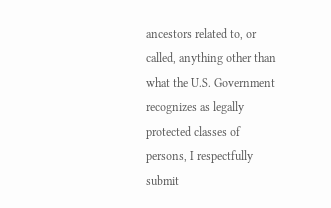ancestors related to, or called, anything other than what the U.S. Government recognizes as legally protected classes of persons, I respectfully submit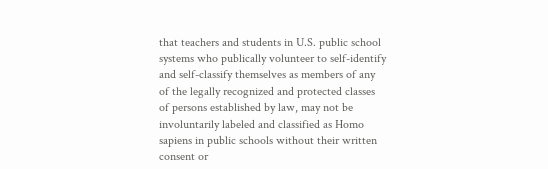that teachers and students in U.S. public school systems who publically volunteer to self-identify and self-classify themselves as members of any of the legally recognized and protected classes of persons established by law, may not be involuntarily labeled and classified as Homo sapiens in public schools without their written consent or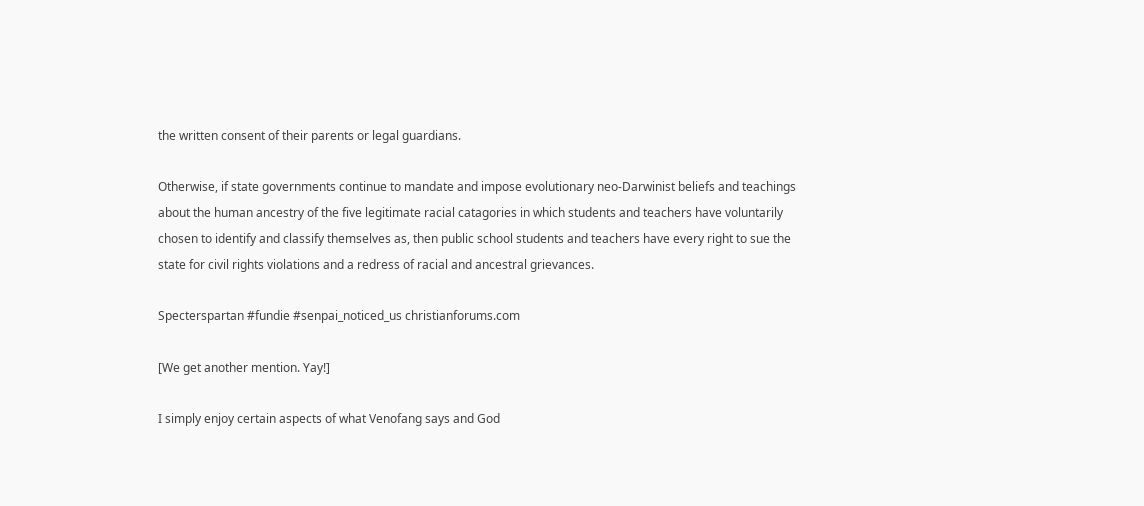the written consent of their parents or legal guardians.

Otherwise, if state governments continue to mandate and impose evolutionary neo-Darwinist beliefs and teachings about the human ancestry of the five legitimate racial catagories in which students and teachers have voluntarily chosen to identify and classify themselves as, then public school students and teachers have every right to sue the state for civil rights violations and a redress of racial and ancestral grievances.

Specterspartan #fundie #senpai_noticed_us christianforums.com

[We get another mention. Yay!]

I simply enjoy certain aspects of what Venofang says and God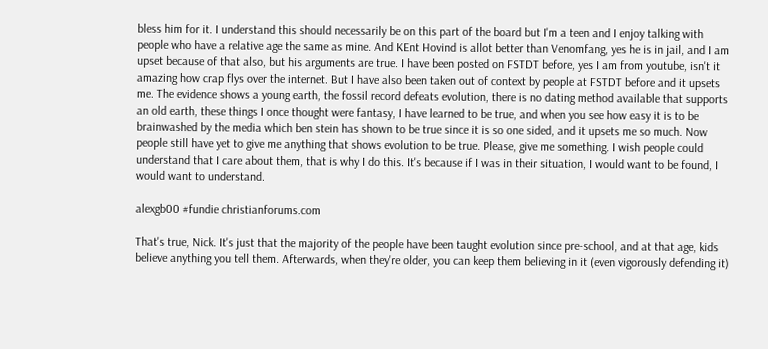bless him for it. I understand this should necessarily be on this part of the board but I'm a teen and I enjoy talking with people who have a relative age the same as mine. And KEnt Hovind is allot better than Venomfang, yes he is in jail, and I am upset because of that also, but his arguments are true. I have been posted on FSTDT before, yes I am from youtube, isn't it amazing how crap flys over the internet. But I have also been taken out of context by people at FSTDT before and it upsets me. The evidence shows a young earth, the fossil record defeats evolution, there is no dating method available that supports an old earth, these things I once thought were fantasy, I have learned to be true, and when you see how easy it is to be brainwashed by the media which ben stein has shown to be true since it is so one sided, and it upsets me so much. Now people still have yet to give me anything that shows evolution to be true. Please, give me something. I wish people could understand that I care about them, that is why I do this. It's because if I was in their situation, I would want to be found, I would want to understand.

alexgb00 #fundie christianforums.com

That's true, Nick. It's just that the majority of the people have been taught evolution since pre-school, and at that age, kids believe anything you tell them. Afterwards, when they're older, you can keep them believing in it (even vigorously defending it)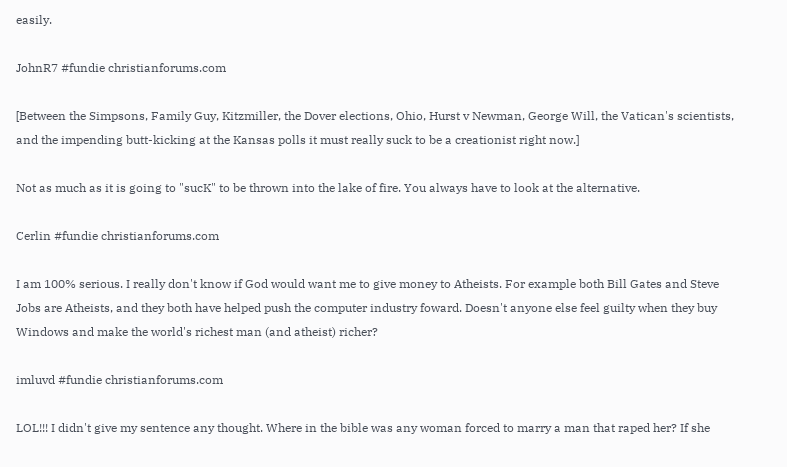easily.

JohnR7 #fundie christianforums.com

[Between the Simpsons, Family Guy, Kitzmiller, the Dover elections, Ohio, Hurst v Newman, George Will, the Vatican's scientists, and the impending butt-kicking at the Kansas polls it must really suck to be a creationist right now.]

Not as much as it is going to "sucK" to be thrown into the lake of fire. You always have to look at the alternative.

Cerlin #fundie christianforums.com

I am 100% serious. I really don't know if God would want me to give money to Atheists. For example both Bill Gates and Steve Jobs are Atheists, and they both have helped push the computer industry foward. Doesn't anyone else feel guilty when they buy Windows and make the world's richest man (and atheist) richer?

imluvd #fundie christianforums.com

LOL!!! I didn't give my sentence any thought. Where in the bible was any woman forced to marry a man that raped her? If she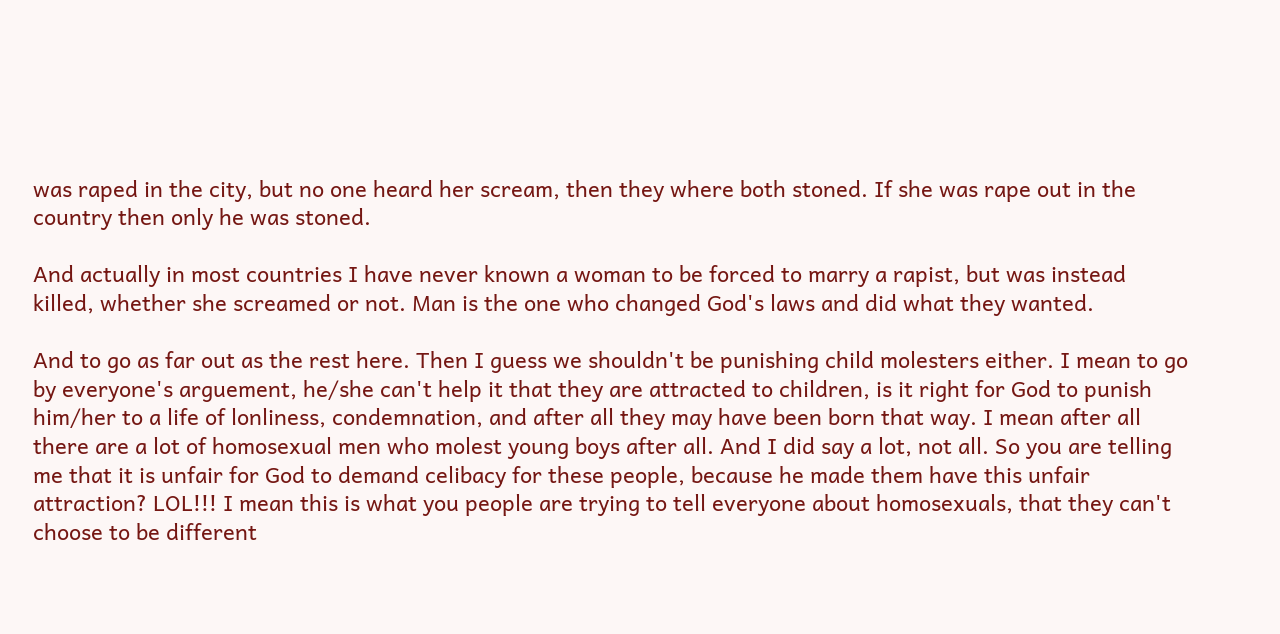was raped in the city, but no one heard her scream, then they where both stoned. If she was rape out in the country then only he was stoned.

And actually in most countries I have never known a woman to be forced to marry a rapist, but was instead killed, whether she screamed or not. Man is the one who changed God's laws and did what they wanted.

And to go as far out as the rest here. Then I guess we shouldn't be punishing child molesters either. I mean to go by everyone's arguement, he/she can't help it that they are attracted to children, is it right for God to punish him/her to a life of lonliness, condemnation, and after all they may have been born that way. I mean after all there are a lot of homosexual men who molest young boys after all. And I did say a lot, not all. So you are telling me that it is unfair for God to demand celibacy for these people, because he made them have this unfair attraction? LOL!!! I mean this is what you people are trying to tell everyone about homosexuals, that they can't choose to be different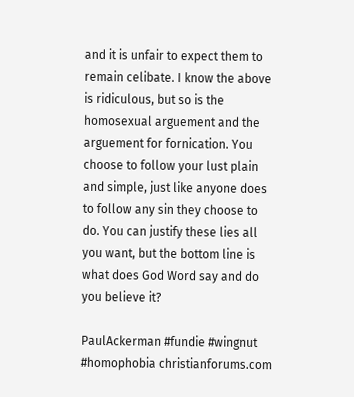and it is unfair to expect them to remain celibate. I know the above is ridiculous, but so is the homosexual arguement and the arguement for fornication. You choose to follow your lust plain and simple, just like anyone does to follow any sin they choose to do. You can justify these lies all you want, but the bottom line is what does God Word say and do you believe it?

PaulAckerman #fundie #wingnut #homophobia christianforums.com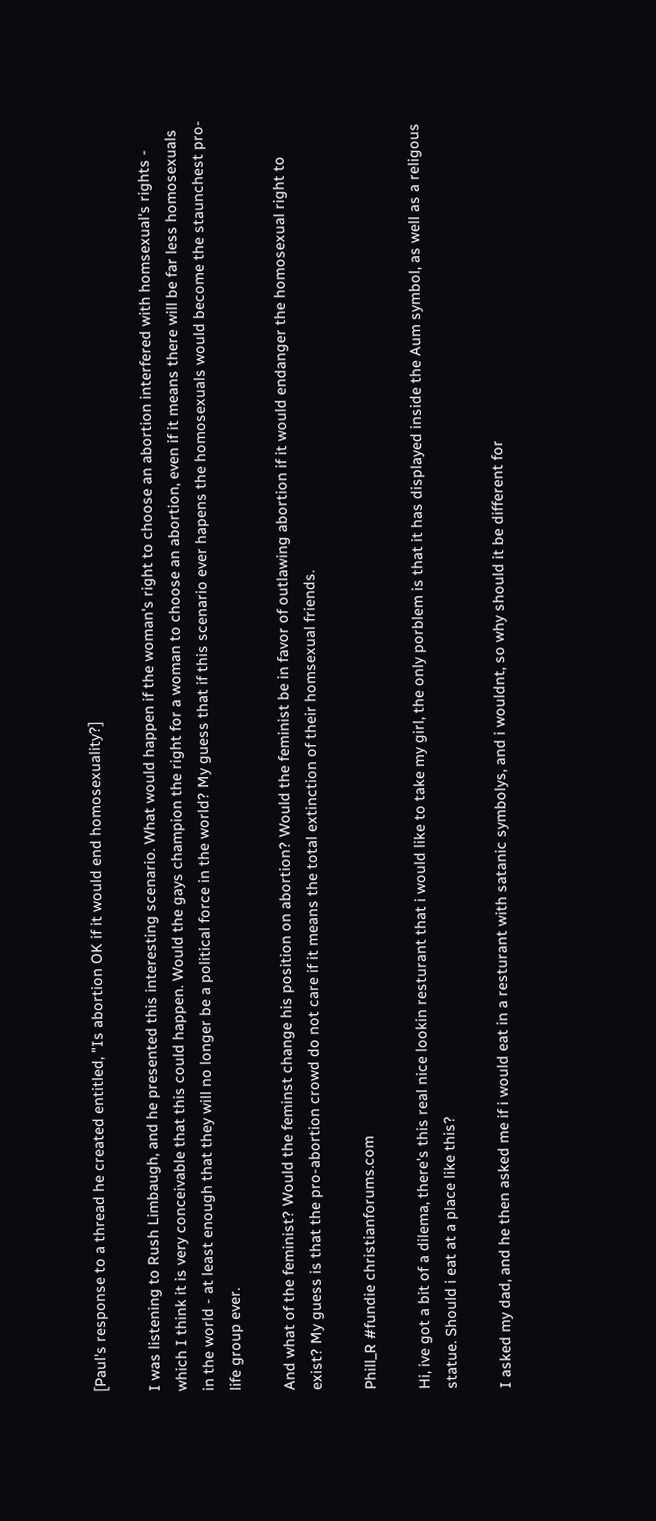[Paul's response to a thread he created entitled, "Is abortion OK if it would end homosexuality?]

I was listening to Rush Limbaugh, and he presented this interesting scenario. What would happen if the woman's right to choose an abortion interfered with homsexual's rights - which I think it is very conceivable that this could happen. Would the gays champion the right for a woman to choose an abortion, even if it means there will be far less homosexuals in the world - at least enough that they will no longer be a political force in the world? My guess that if this scenario ever hapens the homosexuals would become the staunchest pro-life group ever.

And what of the feminist? Would the feminst change his position on abortion? Would the feminist be in favor of outlawing abortion if it would endanger the homosexual right to exist? My guess is that the pro-abortion crowd do not care if it means the total extinction of their homsexual friends.

Phill_R #fundie christianforums.com

Hi, ive got a bit of a dilema, there's this real nice lookin resturant that i would like to take my girl, the only porblem is that it has displayed inside the Aum symbol, as well as a religous statue. Should i eat at a place like this?

I asked my dad, and he then asked me if i would eat in a resturant with satanic symbolys, and i wouldnt, so why should it be different for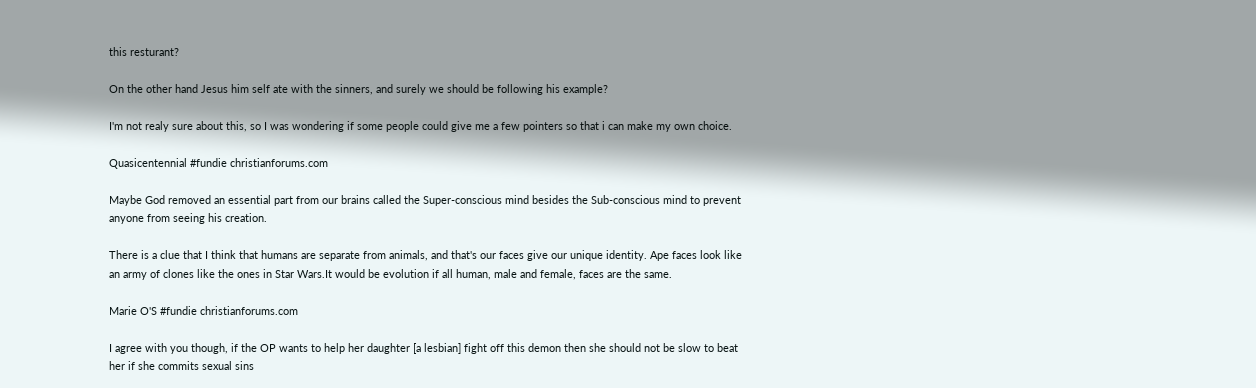this resturant?

On the other hand Jesus him self ate with the sinners, and surely we should be following his example?

I'm not realy sure about this, so I was wondering if some people could give me a few pointers so that i can make my own choice.

Quasicentennial #fundie christianforums.com

Maybe God removed an essential part from our brains called the Super-conscious mind besides the Sub-conscious mind to prevent anyone from seeing his creation.

There is a clue that I think that humans are separate from animals, and that's our faces give our unique identity. Ape faces look like an army of clones like the ones in Star Wars.It would be evolution if all human, male and female, faces are the same.

Marie O'S #fundie christianforums.com

I agree with you though, if the OP wants to help her daughter [a lesbian] fight off this demon then she should not be slow to beat her if she commits sexual sins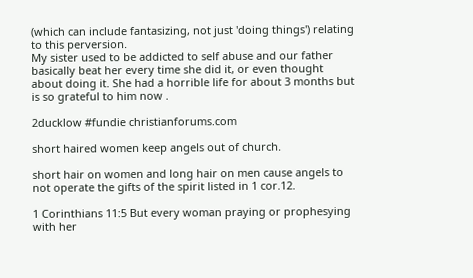(which can include fantasizing, not just 'doing things') relating to this perversion.
My sister used to be addicted to self abuse and our father basically beat her every time she did it, or even thought about doing it. She had a horrible life for about 3 months but is so grateful to him now .

2ducklow #fundie christianforums.com

short haired women keep angels out of church.

short hair on women and long hair on men cause angels to not operate the gifts of the spirit listed in 1 cor.12.

1 Corinthians 11:5 But every woman praying or prophesying with her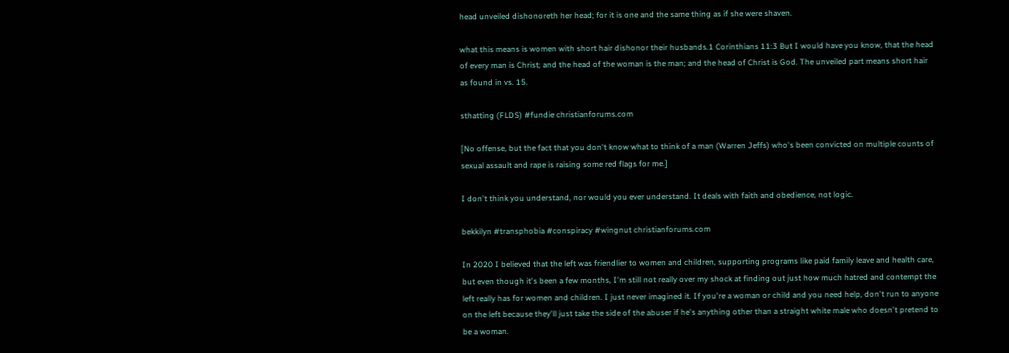head unveiled dishonoreth her head; for it is one and the same thing as if she were shaven.

what this means is women with short hair dishonor their husbands.1 Corinthians 11:3 But I would have you know, that the head of every man is Christ; and the head of the woman is the man; and the head of Christ is God. The unveiled part means short hair as found in vs. 15.

sthatting (FLDS) #fundie christianforums.com

[No offense, but the fact that you don't know what to think of a man (Warren Jeffs) who's been convicted on multiple counts of sexual assault and rape is raising some red flags for me.]

I don't think you understand, nor would you ever understand. It deals with faith and obedience, not logic.

bekkilyn #transphobia #conspiracy #wingnut christianforums.com

In 2020 I believed that the left was friendlier to women and children, supporting programs like paid family leave and health care, but even though it's been a few months, I'm still not really over my shock at finding out just how much hatred and contempt the left really has for women and children. I just never imagined it. If you're a woman or child and you need help, don't run to anyone on the left because they'll just take the side of the abuser if he's anything other than a straight white male who doesn't pretend to be a woman.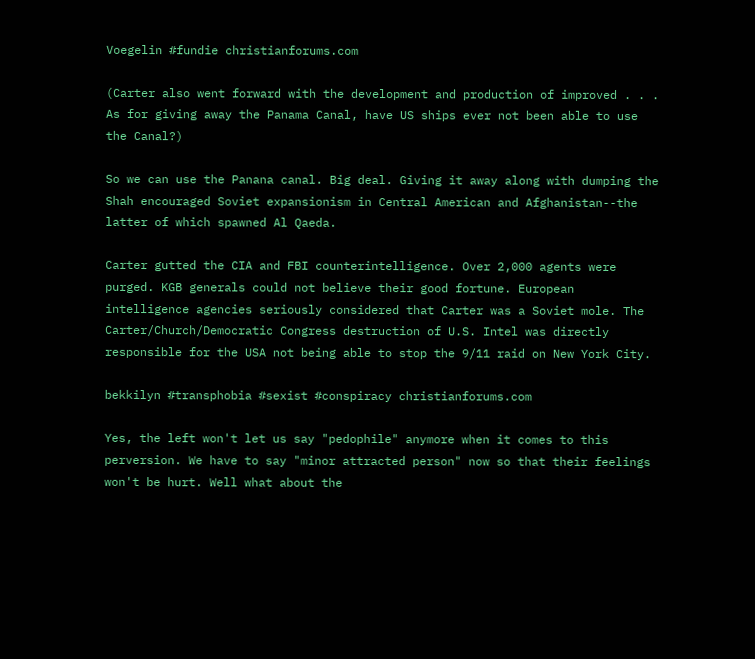Voegelin #fundie christianforums.com

(Carter also went forward with the development and production of improved . . . As for giving away the Panama Canal, have US ships ever not been able to use the Canal?)

So we can use the Panana canal. Big deal. Giving it away along with dumping the Shah encouraged Soviet expansionism in Central American and Afghanistan--the latter of which spawned Al Qaeda.

Carter gutted the CIA and FBI counterintelligence. Over 2,000 agents were purged. KGB generals could not believe their good fortune. European intelligence agencies seriously considered that Carter was a Soviet mole. The Carter/Church/Democratic Congress destruction of U.S. Intel was directly responsible for the USA not being able to stop the 9/11 raid on New York City.

bekkilyn #transphobia #sexist #conspiracy christianforums.com

Yes, the left won't let us say "pedophile" anymore when it comes to this perversion. We have to say "minor attracted person" now so that their feelings won't be hurt. Well what about the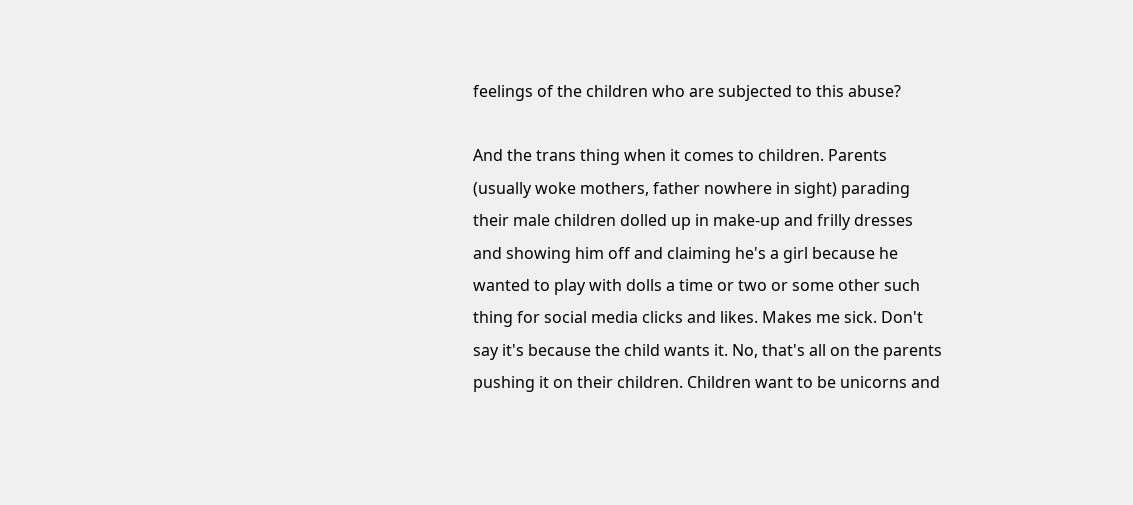feelings of the children who are subjected to this abuse?

And the trans thing when it comes to children. Parents (usually woke mothers, father nowhere in sight) parading their male children dolled up in make-up and frilly dresses and showing him off and claiming he's a girl because he wanted to play with dolls a time or two or some other such thing for social media clicks and likes. Makes me sick. Don't say it's because the child wants it. No, that's all on the parents pushing it on their children. Children want to be unicorns and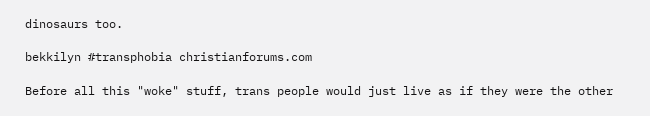dinosaurs too.

bekkilyn #transphobia christianforums.com

Before all this "woke" stuff, trans people would just live as if they were the other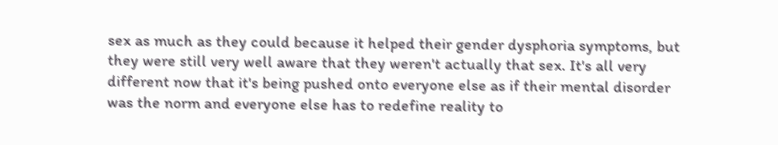sex as much as they could because it helped their gender dysphoria symptoms, but they were still very well aware that they weren't actually that sex. It's all very different now that it's being pushed onto everyone else as if their mental disorder was the norm and everyone else has to redefine reality to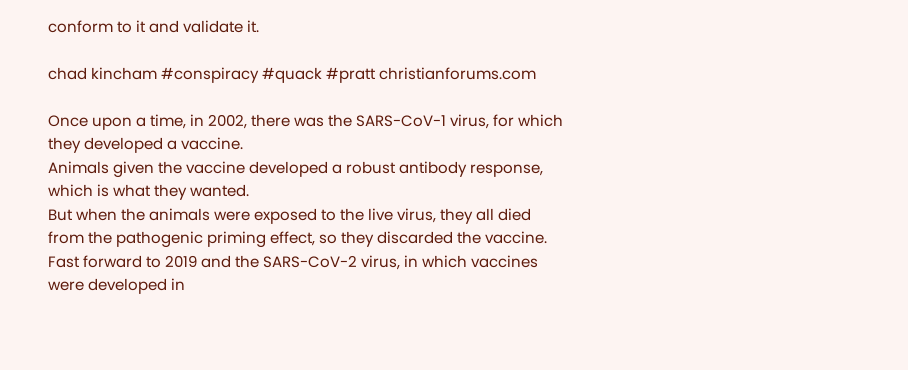conform to it and validate it.

chad kincham #conspiracy #quack #pratt christianforums.com

Once upon a time, in 2002, there was the SARS-CoV-1 virus, for which they developed a vaccine.
Animals given the vaccine developed a robust antibody response, which is what they wanted.
But when the animals were exposed to the live virus, they all died from the pathogenic priming effect, so they discarded the vaccine.
Fast forward to 2019 and the SARS-CoV-2 virus, in which vaccines were developed in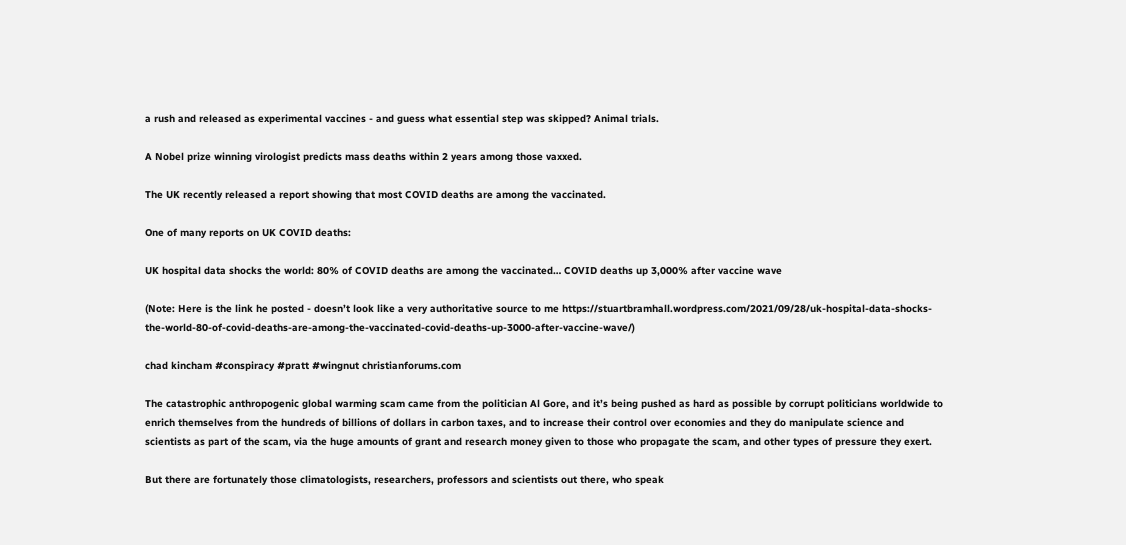a rush and released as experimental vaccines - and guess what essential step was skipped? Animal trials.

A Nobel prize winning virologist predicts mass deaths within 2 years among those vaxxed.

The UK recently released a report showing that most COVID deaths are among the vaccinated.

One of many reports on UK COVID deaths:

UK hospital data shocks the world: 80% of COVID deaths are among the vaccinated… COVID deaths up 3,000% after vaccine wave

(Note: Here is the link he posted - doesn’t look like a very authoritative source to me https://stuartbramhall.wordpress.com/2021/09/28/uk-hospital-data-shocks-the-world-80-of-covid-deaths-are-among-the-vaccinated-covid-deaths-up-3000-after-vaccine-wave/)

chad kincham #conspiracy #pratt #wingnut christianforums.com

The catastrophic anthropogenic global warming scam came from the politician Al Gore, and it’s being pushed as hard as possible by corrupt politicians worldwide to enrich themselves from the hundreds of billions of dollars in carbon taxes, and to increase their control over economies and they do manipulate science and scientists as part of the scam, via the huge amounts of grant and research money given to those who propagate the scam, and other types of pressure they exert.

But there are fortunately those climatologists, researchers, professors and scientists out there, who speak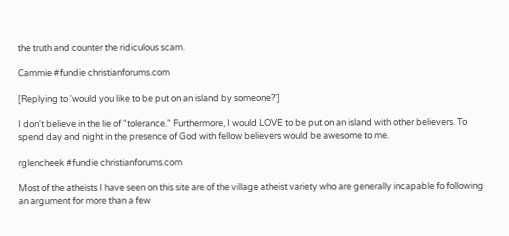the truth and counter the ridiculous scam.

Cammie #fundie christianforums.com

[Replying to 'would you like to be put on an island by someone?']

I don't believe in the lie of "tolerance." Furthermore, I would LOVE to be put on an island with other believers. To spend day and night in the presence of God with fellow believers would be awesome to me.

rglencheek #fundie christianforums.com

Most of the atheists I have seen on this site are of the village atheist variety who are generally incapable fo following an argument for more than a few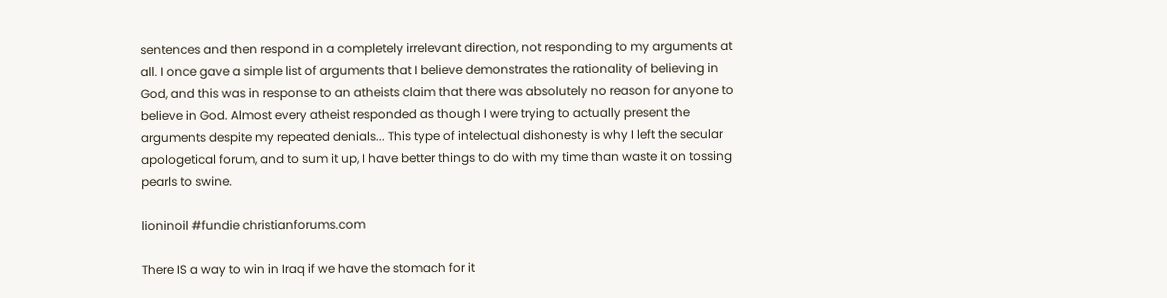sentences and then respond in a completely irrelevant direction, not responding to my arguments at all. I once gave a simple list of arguments that I believe demonstrates the rationality of believing in God, and this was in response to an atheists claim that there was absolutely no reason for anyone to believe in God. Almost every atheist responded as though I were trying to actually present the arguments despite my repeated denials... This type of intelectual dishonesty is why I left the secular apologetical forum, and to sum it up, I have better things to do with my time than waste it on tossing pearls to swine.

lioninoil #fundie christianforums.com

There IS a way to win in Iraq if we have the stomach for it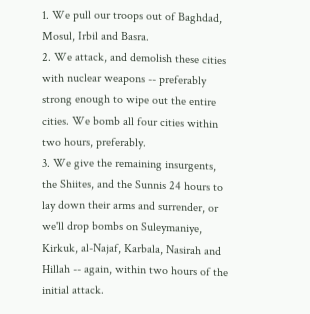1. We pull our troops out of Baghdad, Mosul, Irbil and Basra.
2. We attack, and demolish these cities with nuclear weapons -- preferably strong enough to wipe out the entire cities. We bomb all four cities within two hours, preferably.
3. We give the remaining insurgents, the Shiites, and the Sunnis 24 hours to lay down their arms and surrender, or we'll drop bombs on Suleymaniye, Kirkuk, al-Najaf, Karbala, Nasirah and Hillah -- again, within two hours of the initial attack.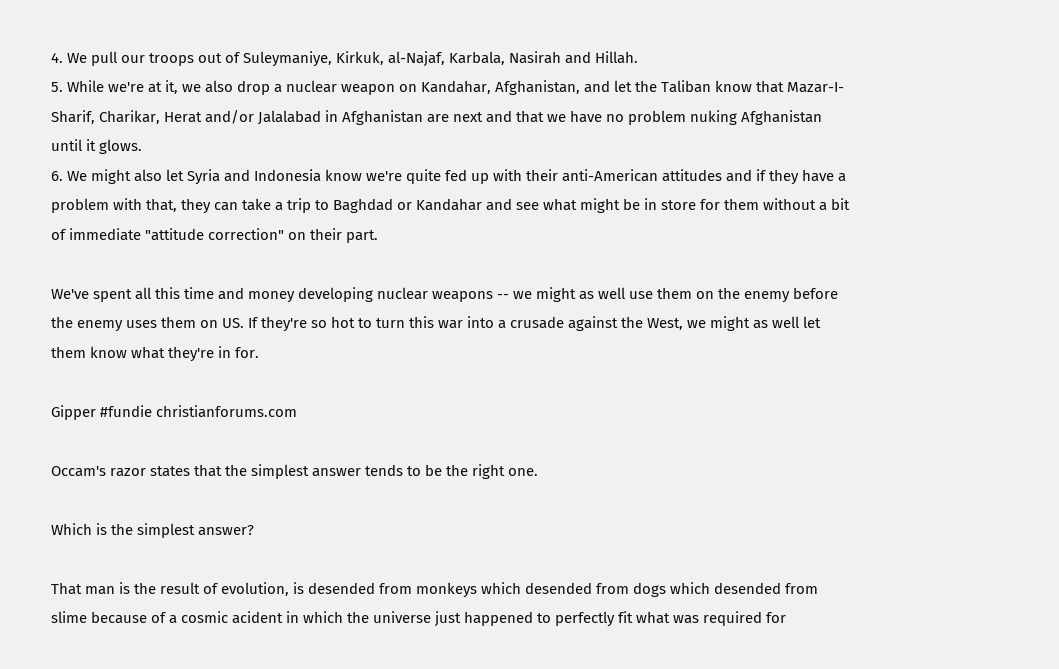4. We pull our troops out of Suleymaniye, Kirkuk, al-Najaf, Karbala, Nasirah and Hillah.
5. While we're at it, we also drop a nuclear weapon on Kandahar, Afghanistan, and let the Taliban know that Mazar-I-Sharif, Charikar, Herat and/or Jalalabad in Afghanistan are next and that we have no problem nuking Afghanistan until it glows.
6. We might also let Syria and Indonesia know we're quite fed up with their anti-American attitudes and if they have a problem with that, they can take a trip to Baghdad or Kandahar and see what might be in store for them without a bit of immediate "attitude correction" on their part.

We've spent all this time and money developing nuclear weapons -- we might as well use them on the enemy before the enemy uses them on US. If they're so hot to turn this war into a crusade against the West, we might as well let them know what they're in for.

Gipper #fundie christianforums.com

Occam's razor states that the simplest answer tends to be the right one.

Which is the simplest answer?

That man is the result of evolution, is desended from monkeys which desended from dogs which desended from slime because of a cosmic acident in which the universe just happened to perfectly fit what was required for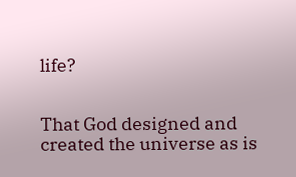life?


That God designed and created the universe as is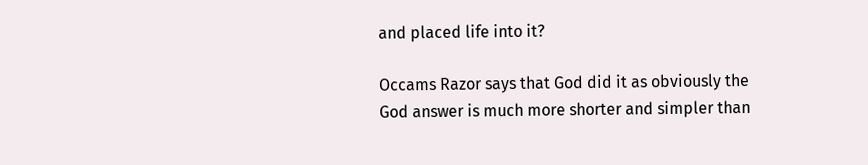and placed life into it?

Occams Razor says that God did it as obviously the God answer is much more shorter and simpler than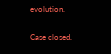evolution.

Case closed.